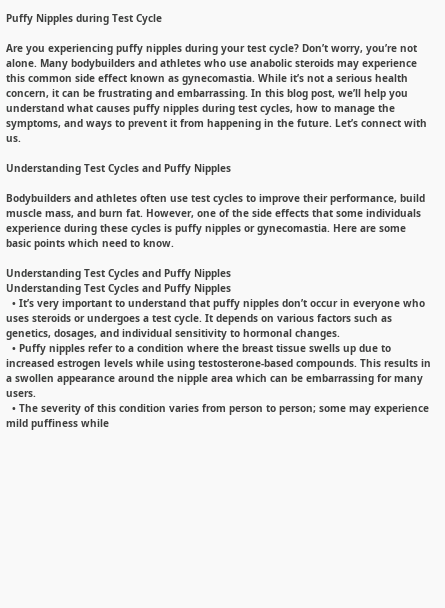Puffy Nipples during Test Cycle

Are you experiencing puffy nipples during your test cycle? Don’t worry, you’re not alone. Many bodybuilders and athletes who use anabolic steroids may experience this common side effect known as gynecomastia. While it’s not a serious health concern, it can be frustrating and embarrassing. In this blog post, we’ll help you understand what causes puffy nipples during test cycles, how to manage the symptoms, and ways to prevent it from happening in the future. Let’s connect with us.

Understanding Test Cycles and Puffy Nipples

Bodybuilders and athletes often use test cycles to improve their performance, build muscle mass, and burn fat. However, one of the side effects that some individuals experience during these cycles is puffy nipples or gynecomastia. Here are some basic points which need to know.

Understanding Test Cycles and Puffy Nipples
Understanding Test Cycles and Puffy Nipples
  • It’s very important to understand that puffy nipples don’t occur in everyone who uses steroids or undergoes a test cycle. It depends on various factors such as genetics, dosages, and individual sensitivity to hormonal changes.
  • Puffy nipples refer to a condition where the breast tissue swells up due to increased estrogen levels while using testosterone-based compounds. This results in a swollen appearance around the nipple area which can be embarrassing for many users.
  • The severity of this condition varies from person to person; some may experience mild puffiness while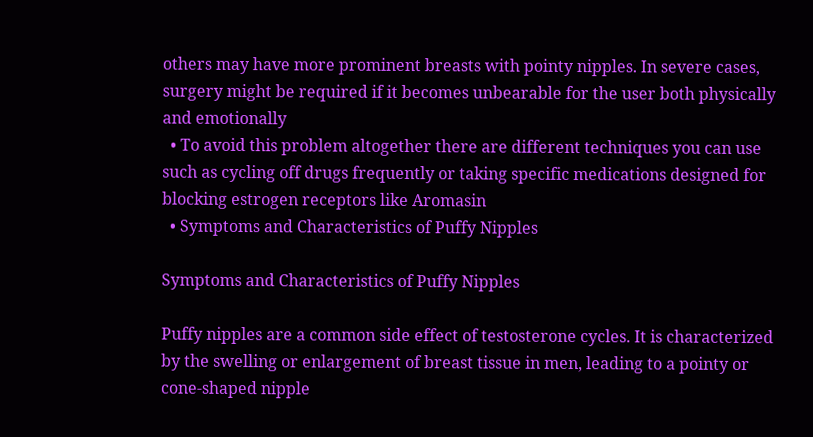others may have more prominent breasts with pointy nipples. In severe cases, surgery might be required if it becomes unbearable for the user both physically and emotionally
  • To avoid this problem altogether there are different techniques you can use such as cycling off drugs frequently or taking specific medications designed for blocking estrogen receptors like Aromasin
  • Symptoms and Characteristics of Puffy Nipples

Symptoms and Characteristics of Puffy Nipples

Puffy nipples are a common side effect of testosterone cycles. It is characterized by the swelling or enlargement of breast tissue in men, leading to a pointy or cone-shaped nipple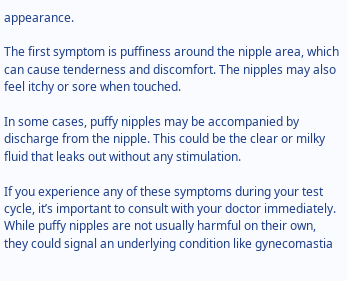appearance.

The first symptom is puffiness around the nipple area, which can cause tenderness and discomfort. The nipples may also feel itchy or sore when touched.

In some cases, puffy nipples may be accompanied by discharge from the nipple. This could be the clear or milky fluid that leaks out without any stimulation.

If you experience any of these symptoms during your test cycle, it’s important to consult with your doctor immediately. While puffy nipples are not usually harmful on their own, they could signal an underlying condition like gynecomastia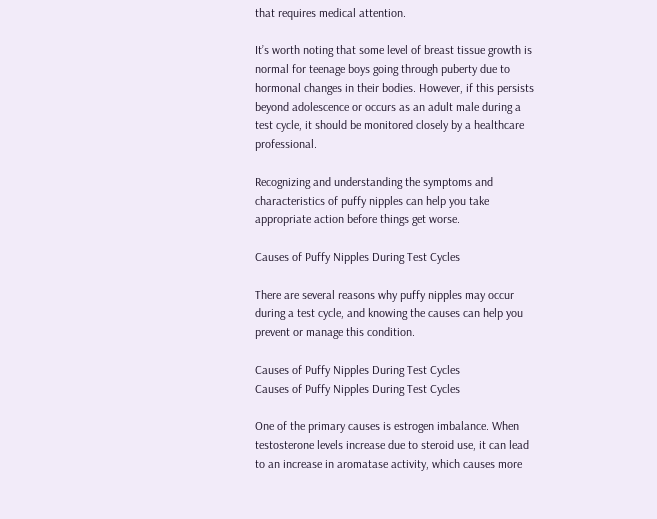that requires medical attention.

It’s worth noting that some level of breast tissue growth is normal for teenage boys going through puberty due to hormonal changes in their bodies. However, if this persists beyond adolescence or occurs as an adult male during a test cycle, it should be monitored closely by a healthcare professional.

Recognizing and understanding the symptoms and characteristics of puffy nipples can help you take appropriate action before things get worse.

Causes of Puffy Nipples During Test Cycles

There are several reasons why puffy nipples may occur during a test cycle, and knowing the causes can help you prevent or manage this condition.

Causes of Puffy Nipples During Test Cycles
Causes of Puffy Nipples During Test Cycles

One of the primary causes is estrogen imbalance. When testosterone levels increase due to steroid use, it can lead to an increase in aromatase activity, which causes more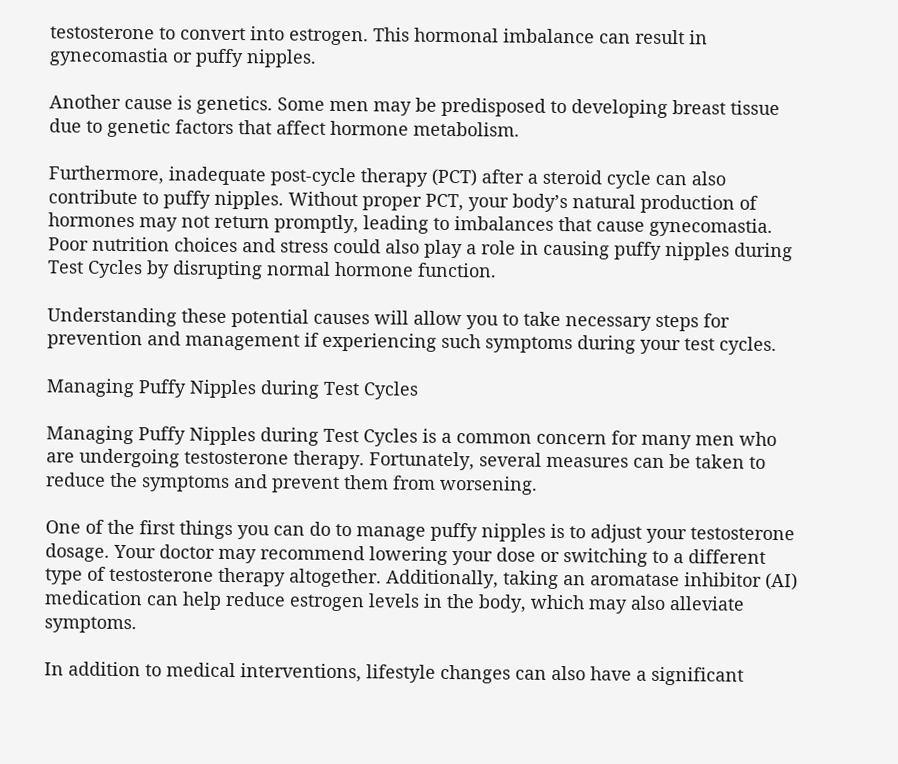testosterone to convert into estrogen. This hormonal imbalance can result in gynecomastia or puffy nipples.

Another cause is genetics. Some men may be predisposed to developing breast tissue due to genetic factors that affect hormone metabolism.

Furthermore, inadequate post-cycle therapy (PCT) after a steroid cycle can also contribute to puffy nipples. Without proper PCT, your body’s natural production of hormones may not return promptly, leading to imbalances that cause gynecomastia. Poor nutrition choices and stress could also play a role in causing puffy nipples during Test Cycles by disrupting normal hormone function.

Understanding these potential causes will allow you to take necessary steps for prevention and management if experiencing such symptoms during your test cycles.

Managing Puffy Nipples during Test Cycles

Managing Puffy Nipples during Test Cycles is a common concern for many men who are undergoing testosterone therapy. Fortunately, several measures can be taken to reduce the symptoms and prevent them from worsening.

One of the first things you can do to manage puffy nipples is to adjust your testosterone dosage. Your doctor may recommend lowering your dose or switching to a different type of testosterone therapy altogether. Additionally, taking an aromatase inhibitor (AI) medication can help reduce estrogen levels in the body, which may also alleviate symptoms.

In addition to medical interventions, lifestyle changes can also have a significant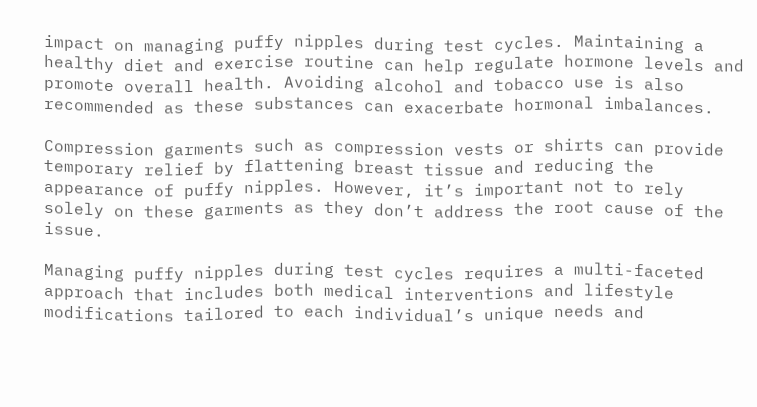impact on managing puffy nipples during test cycles. Maintaining a healthy diet and exercise routine can help regulate hormone levels and promote overall health. Avoiding alcohol and tobacco use is also recommended as these substances can exacerbate hormonal imbalances.

Compression garments such as compression vests or shirts can provide temporary relief by flattening breast tissue and reducing the appearance of puffy nipples. However, it’s important not to rely solely on these garments as they don’t address the root cause of the issue.

Managing puffy nipples during test cycles requires a multi-faceted approach that includes both medical interventions and lifestyle modifications tailored to each individual’s unique needs and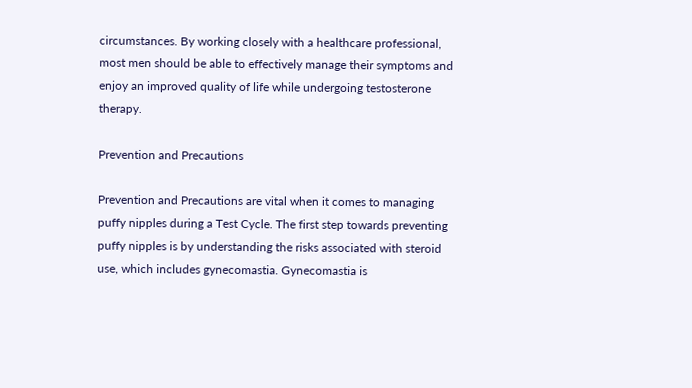circumstances. By working closely with a healthcare professional, most men should be able to effectively manage their symptoms and enjoy an improved quality of life while undergoing testosterone therapy.

Prevention and Precautions

Prevention and Precautions are vital when it comes to managing puffy nipples during a Test Cycle. The first step towards preventing puffy nipples is by understanding the risks associated with steroid use, which includes gynecomastia. Gynecomastia is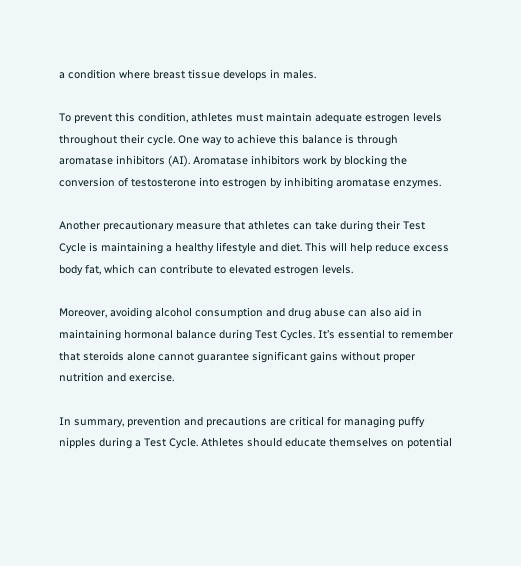a condition where breast tissue develops in males.

To prevent this condition, athletes must maintain adequate estrogen levels throughout their cycle. One way to achieve this balance is through aromatase inhibitors (AI). Aromatase inhibitors work by blocking the conversion of testosterone into estrogen by inhibiting aromatase enzymes.

Another precautionary measure that athletes can take during their Test Cycle is maintaining a healthy lifestyle and diet. This will help reduce excess body fat, which can contribute to elevated estrogen levels.

Moreover, avoiding alcohol consumption and drug abuse can also aid in maintaining hormonal balance during Test Cycles. It’s essential to remember that steroids alone cannot guarantee significant gains without proper nutrition and exercise.

In summary, prevention and precautions are critical for managing puffy nipples during a Test Cycle. Athletes should educate themselves on potential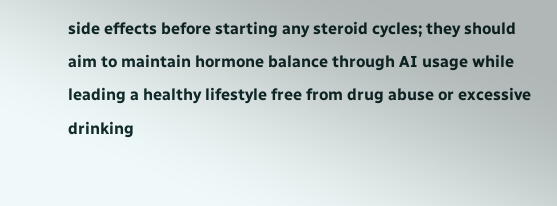side effects before starting any steroid cycles; they should aim to maintain hormone balance through AI usage while leading a healthy lifestyle free from drug abuse or excessive drinking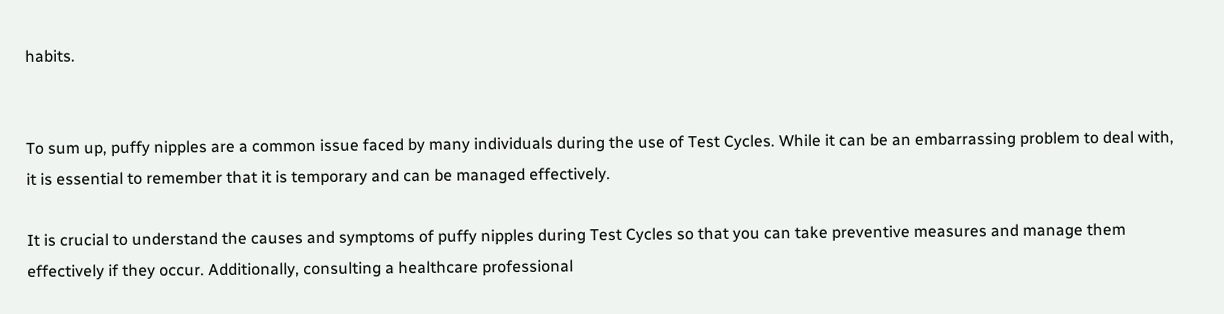habits.


To sum up, puffy nipples are a common issue faced by many individuals during the use of Test Cycles. While it can be an embarrassing problem to deal with, it is essential to remember that it is temporary and can be managed effectively.

It is crucial to understand the causes and symptoms of puffy nipples during Test Cycles so that you can take preventive measures and manage them effectively if they occur. Additionally, consulting a healthcare professional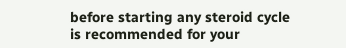before starting any steroid cycle is recommended for your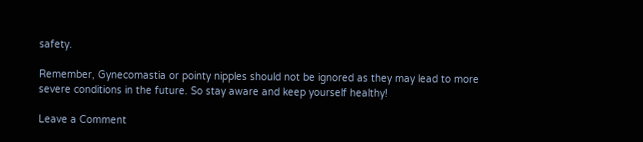safety.

Remember, Gynecomastia or pointy nipples should not be ignored as they may lead to more severe conditions in the future. So stay aware and keep yourself healthy!

Leave a Comment